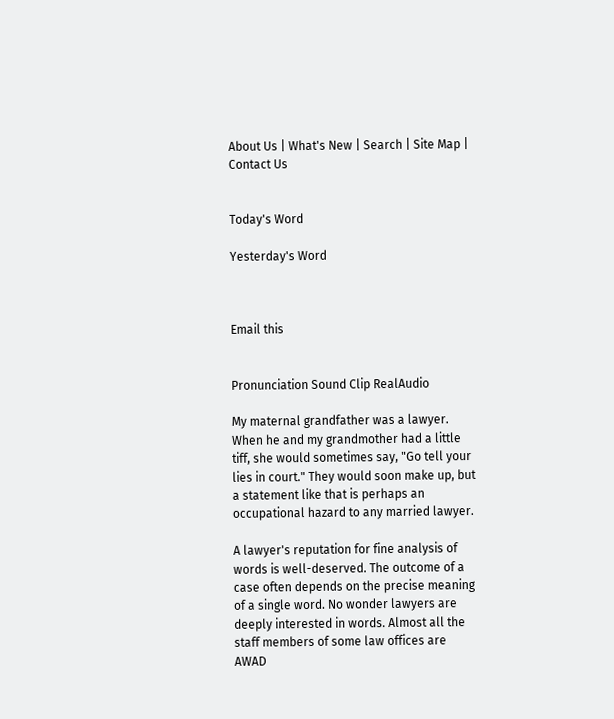About Us | What's New | Search | Site Map | Contact Us


Today's Word

Yesterday's Word



Email this


Pronunciation Sound Clip RealAudio

My maternal grandfather was a lawyer. When he and my grandmother had a little tiff, she would sometimes say, "Go tell your lies in court." They would soon make up, but a statement like that is perhaps an occupational hazard to any married lawyer.

A lawyer's reputation for fine analysis of words is well-deserved. The outcome of a case often depends on the precise meaning of a single word. No wonder lawyers are deeply interested in words. Almost all the staff members of some law offices are AWAD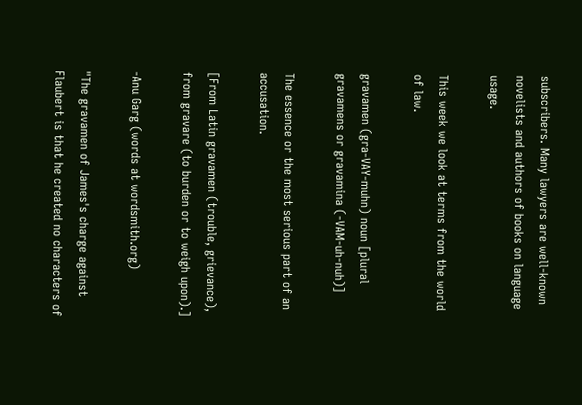subscribers. Many lawyers are well-known novelists and authors of books on language usage.

This week we look at terms from the world of law.

gravamen (gra-VAY-muhn) noun [plural gravamens or gravamina (-VAM-uh-nuh)]

The essence or the most serious part of an accusation.

[From Latin gravamen (trouble, grievance), from gravare (to burden or to weigh upon).]

-Anu Garg (words at wordsmith.org)

"The gravamen of James's charge against Flaubert is that he created no characters of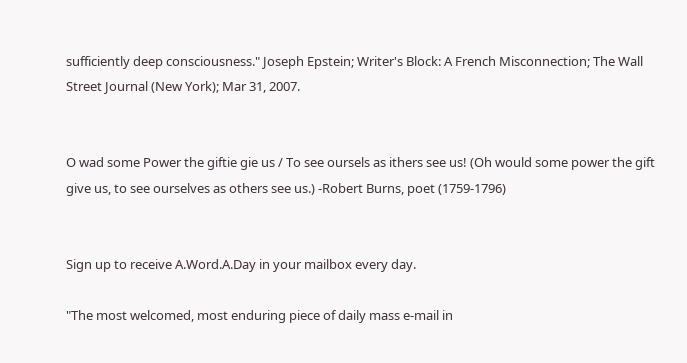sufficiently deep consciousness." Joseph Epstein; Writer's Block: A French Misconnection; The Wall Street Journal (New York); Mar 31, 2007.


O wad some Power the giftie gie us / To see oursels as ithers see us! (Oh would some power the gift give us, to see ourselves as others see us.) -Robert Burns, poet (1759-1796)


Sign up to receive A.Word.A.Day in your mailbox every day.

"The most welcomed, most enduring piece of daily mass e-mail in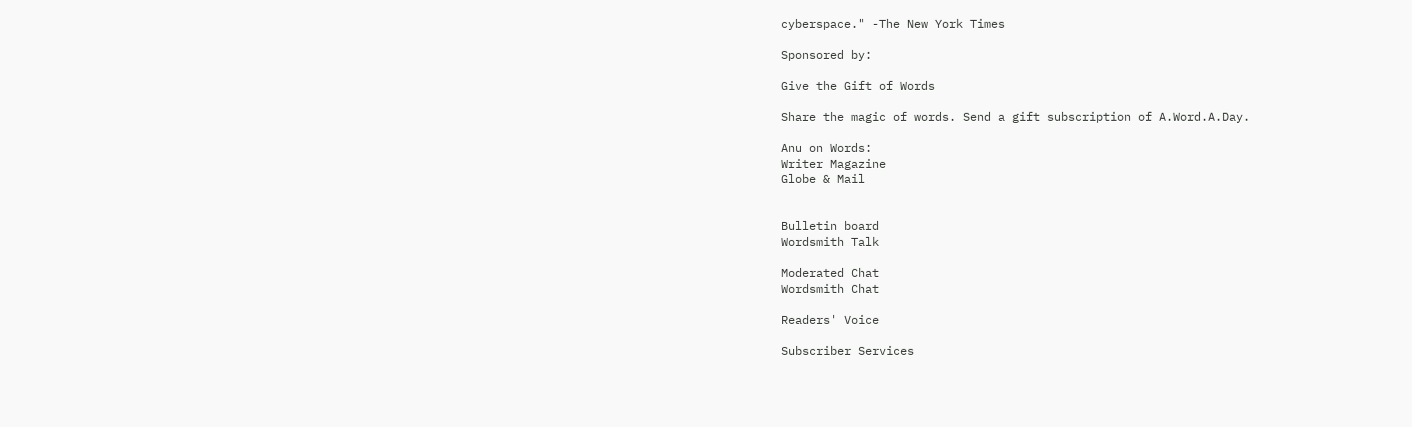cyberspace." -The New York Times

Sponsored by:

Give the Gift of Words

Share the magic of words. Send a gift subscription of A.Word.A.Day.

Anu on Words:
Writer Magazine
Globe & Mail


Bulletin board
Wordsmith Talk

Moderated Chat
Wordsmith Chat

Readers' Voice

Subscriber Services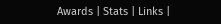Awards | Stats | Links |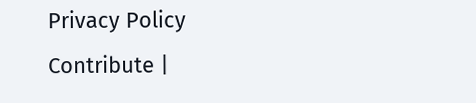Privacy Policy
Contribute |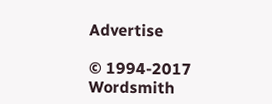Advertise

© 1994-2017 Wordsmith